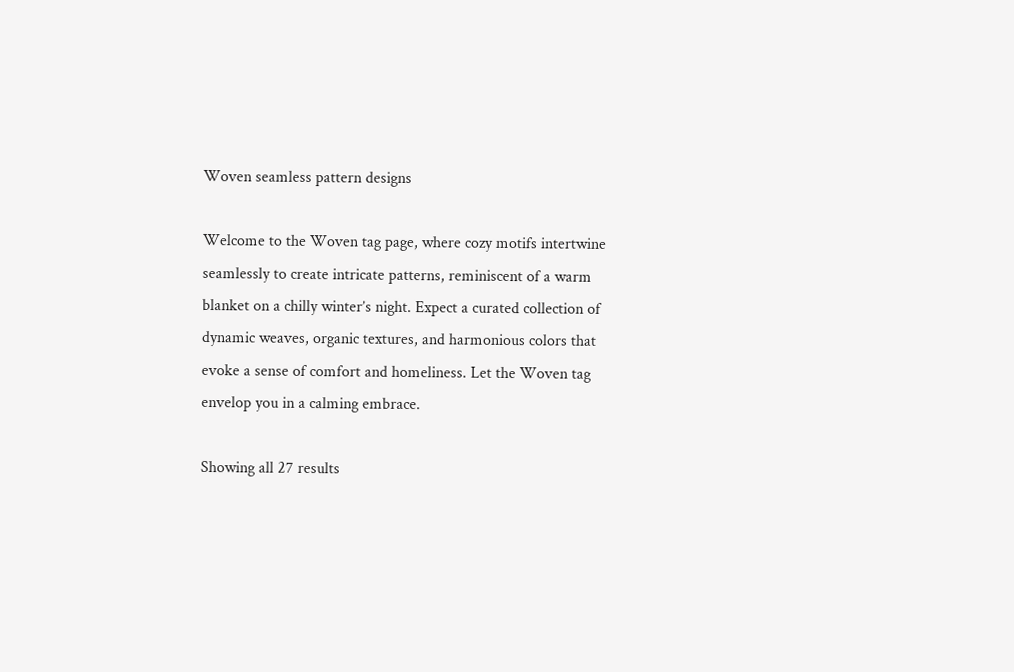Woven seamless pattern designs

Welcome to the Woven tag page, where cozy motifs intertwine seamlessly to create intricate patterns, reminiscent of a warm blanket on a chilly winter’s night. Expect a curated collection of dynamic weaves, organic textures, and harmonious colors that evoke a sense of comfort and homeliness. Let the Woven tag envelop you in a calming embrace.

Showing all 27 results